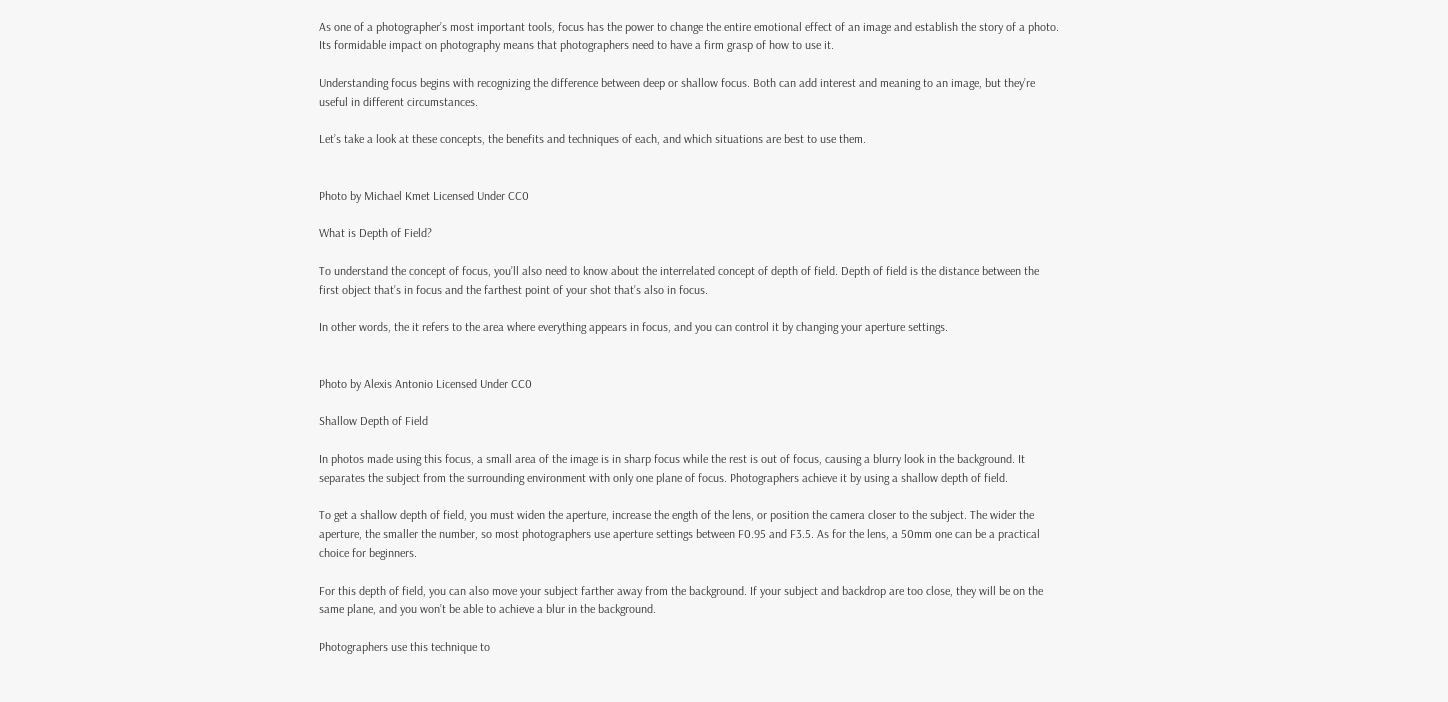As one of a photographer’s most important tools, focus has the power to change the entire emotional effect of an image and establish the story of a photo. Its formidable impact on photography means that photographers need to have a firm grasp of how to use it.

Understanding focus begins with recognizing the difference between deep or shallow focus. Both can add interest and meaning to an image, but they’re useful in different circumstances.

Let’s take a look at these concepts, the benefits and techniques of each, and which situations are best to use them.


Photo by Michael Kmet Licensed Under CC0

What is Depth of Field?

To understand the concept of focus, you’ll also need to know about the interrelated concept of depth of field. Depth of field is the distance between the first object that’s in focus and the farthest point of your shot that’s also in focus.

In other words, the it refers to the area where everything appears in focus, and you can control it by changing your aperture settings.


Photo by Alexis Antonio Licensed Under CC0

Shallow Depth of Field

In photos made using this focus, a small area of the image is in sharp focus while the rest is out of focus, causing a blurry look in the background. It separates the subject from the surrounding environment with only one plane of focus. Photographers achieve it by using a shallow depth of field.

To get a shallow depth of field, you must widen the aperture, increase the ength of the lens, or position the camera closer to the subject. The wider the aperture, the smaller the number, so most photographers use aperture settings between F0.95 and F3.5. As for the lens, a 50mm one can be a practical choice for beginners.

For this depth of field, you can also move your subject farther away from the background. If your subject and backdrop are too close, they will be on the same plane, and you won’t be able to achieve a blur in the background.

Photographers use this technique to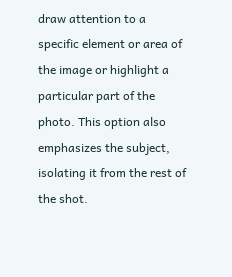draw attention to a specific element or area of the image or highlight a particular part of the photo. This option also emphasizes the subject, isolating it from the rest of the shot.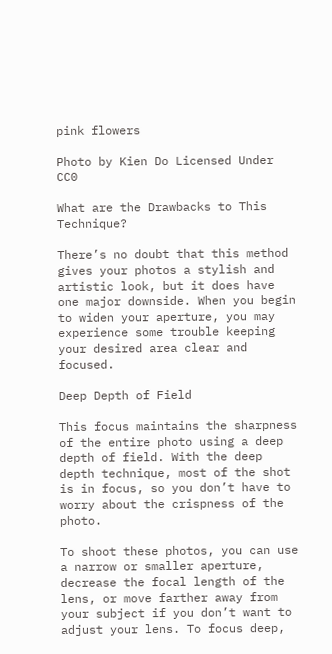pink flowers

Photo by Kien Do Licensed Under CC0

What are the Drawbacks to This Technique?

There’s no doubt that this method gives your photos a stylish and artistic look, but it does have one major downside. When you begin to widen your aperture, you may experience some trouble keeping your desired area clear and focused.

Deep Depth of Field

This focus maintains the sharpness of the entire photo using a deep depth of field. With the deep depth technique, most of the shot is in focus, so you don’t have to worry about the crispness of the photo.

To shoot these photos, you can use a narrow or smaller aperture, decrease the focal length of the lens, or move farther away from your subject if you don’t want to adjust your lens. To focus deep,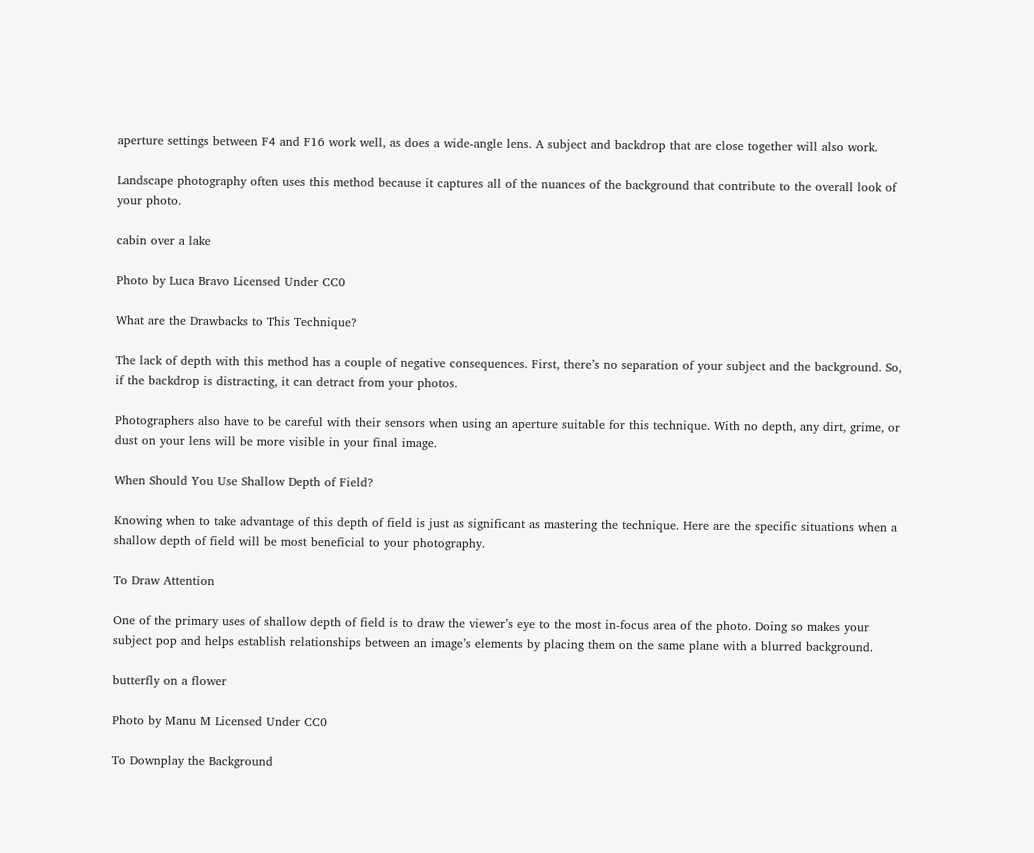aperture settings between F4 and F16 work well, as does a wide-angle lens. A subject and backdrop that are close together will also work.

Landscape photography often uses this method because it captures all of the nuances of the background that contribute to the overall look of your photo.

cabin over a lake

Photo by Luca Bravo Licensed Under CC0

What are the Drawbacks to This Technique?

The lack of depth with this method has a couple of negative consequences. First, there’s no separation of your subject and the background. So, if the backdrop is distracting, it can detract from your photos.

Photographers also have to be careful with their sensors when using an aperture suitable for this technique. With no depth, any dirt, grime, or dust on your lens will be more visible in your final image.

When Should You Use Shallow Depth of Field?

Knowing when to take advantage of this depth of field is just as significant as mastering the technique. Here are the specific situations when a shallow depth of field will be most beneficial to your photography.

To Draw Attention

One of the primary uses of shallow depth of field is to draw the viewer’s eye to the most in-focus area of the photo. Doing so makes your subject pop and helps establish relationships between an image’s elements by placing them on the same plane with a blurred background.

butterfly on a flower

Photo by Manu M Licensed Under CC0

To Downplay the Background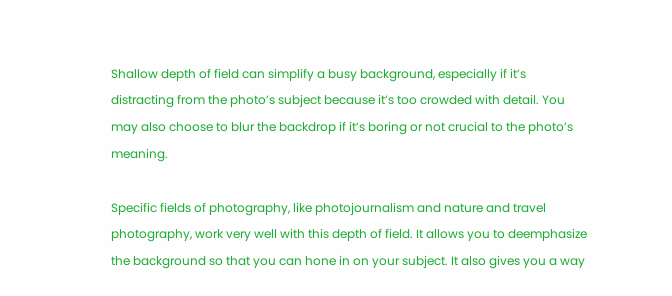Shallow depth of field can simplify a busy background, especially if it’s distracting from the photo’s subject because it’s too crowded with detail. You may also choose to blur the backdrop if it’s boring or not crucial to the photo’s meaning.

Specific fields of photography, like photojournalism and nature and travel photography, work very well with this depth of field. It allows you to deemphasize the background so that you can hone in on your subject. It also gives you a way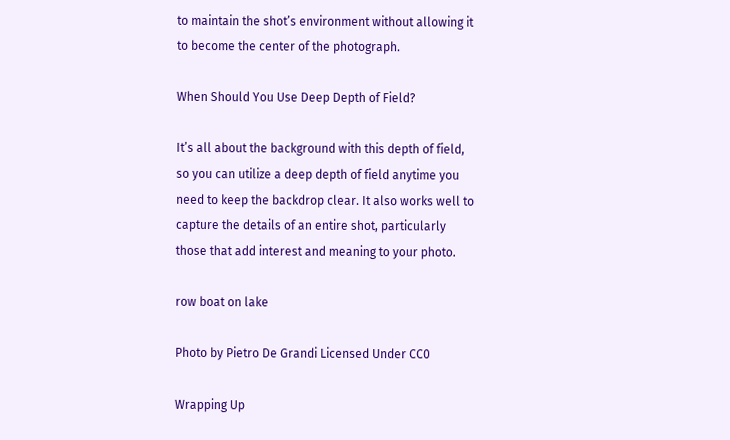to maintain the shot’s environment without allowing it to become the center of the photograph.

When Should You Use Deep Depth of Field?

It’s all about the background with this depth of field, so you can utilize a deep depth of field anytime you need to keep the backdrop clear. It also works well to capture the details of an entire shot, particularly those that add interest and meaning to your photo.

row boat on lake

Photo by Pietro De Grandi Licensed Under CC0

Wrapping Up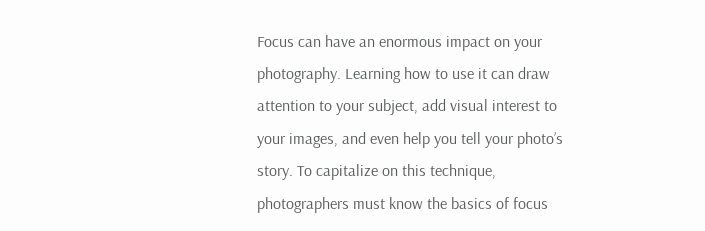Focus can have an enormous impact on your photography. Learning how to use it can draw attention to your subject, add visual interest to your images, and even help you tell your photo’s story. To capitalize on this technique, photographers must know the basics of focus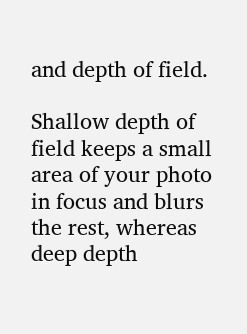and depth of field.

Shallow depth of field keeps a small area of your photo in focus and blurs the rest, whereas deep depth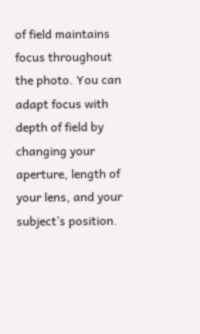of field maintains focus throughout the photo. You can adapt focus with depth of field by changing your aperture, length of your lens, and your subject’s position.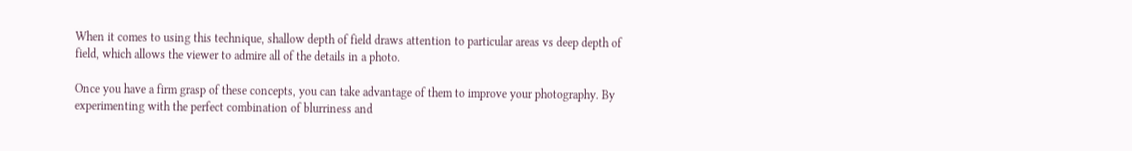When it comes to using this technique, shallow depth of field draws attention to particular areas vs deep depth of field, which allows the viewer to admire all of the details in a photo.

Once you have a firm grasp of these concepts, you can take advantage of them to improve your photography. By experimenting with the perfect combination of blurriness and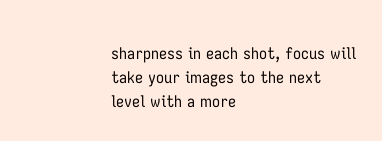sharpness in each shot, focus will take your images to the next level with a more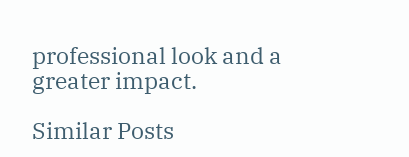professional look and a greater impact.

Similar Posts